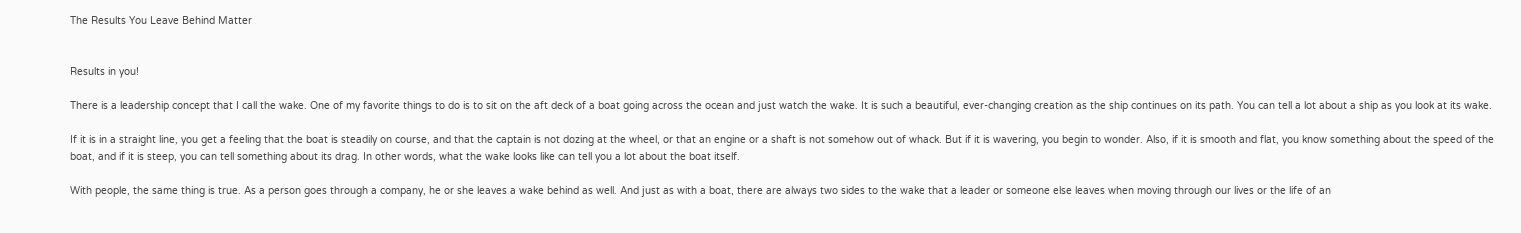The Results You Leave Behind Matter


Results in you!

There is a leadership concept that I call the wake. One of my favorite things to do is to sit on the aft deck of a boat going across the ocean and just watch the wake. It is such a beautiful, ever-changing creation as the ship continues on its path. You can tell a lot about a ship as you look at its wake.

If it is in a straight line, you get a feeling that the boat is steadily on course, and that the captain is not dozing at the wheel, or that an engine or a shaft is not somehow out of whack. But if it is wavering, you begin to wonder. Also, if it is smooth and flat, you know something about the speed of the boat, and if it is steep, you can tell something about its drag. In other words, what the wake looks like can tell you a lot about the boat itself.

With people, the same thing is true. As a person goes through a company, he or she leaves a wake behind as well. And just as with a boat, there are always two sides to the wake that a leader or someone else leaves when moving through our lives or the life of an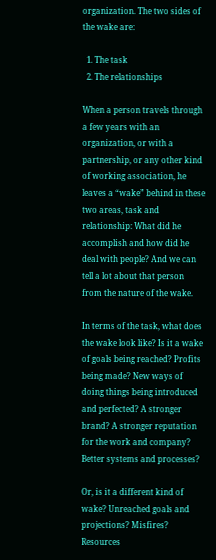organization. The two sides of the wake are:

  1. The task
  2. The relationships

When a person travels through a few years with an organization, or with a partnership, or any other kind of working association, he leaves a “wake” behind in these two areas, task and relationship: What did he accomplish and how did he deal with people? And we can tell a lot about that person from the nature of the wake.

In terms of the task, what does the wake look like? Is it a wake of goals being reached? Profits being made? New ways of doing things being introduced and perfected? A stronger brand? A stronger reputation for the work and company? Better systems and processes?

Or, is it a different kind of wake? Unreached goals and projections? Misfires? Resources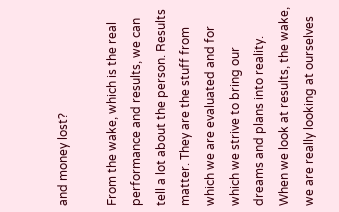and money lost?

From the wake, which is the real performance and results, we can tell a lot about the person. Results matter. They are the stuff from which we are evaluated and for which we strive to bring our dreams and plans into reality. When we look at results, the wake, we are really looking at ourselves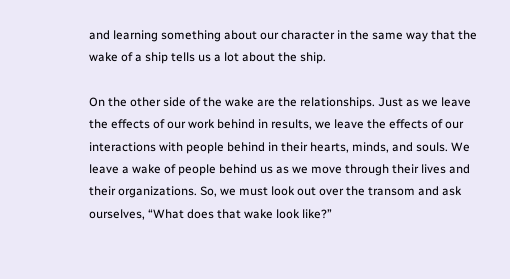and learning something about our character in the same way that the wake of a ship tells us a lot about the ship.

On the other side of the wake are the relationships. Just as we leave the effects of our work behind in results, we leave the effects of our interactions with people behind in their hearts, minds, and souls. We leave a wake of people behind us as we move through their lives and their organizations. So, we must look out over the transom and ask ourselves, “What does that wake look like?”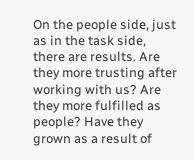On the people side, just as in the task side, there are results. Are they more trusting after working with us? Are they more fulfilled as people? Have they grown as a result of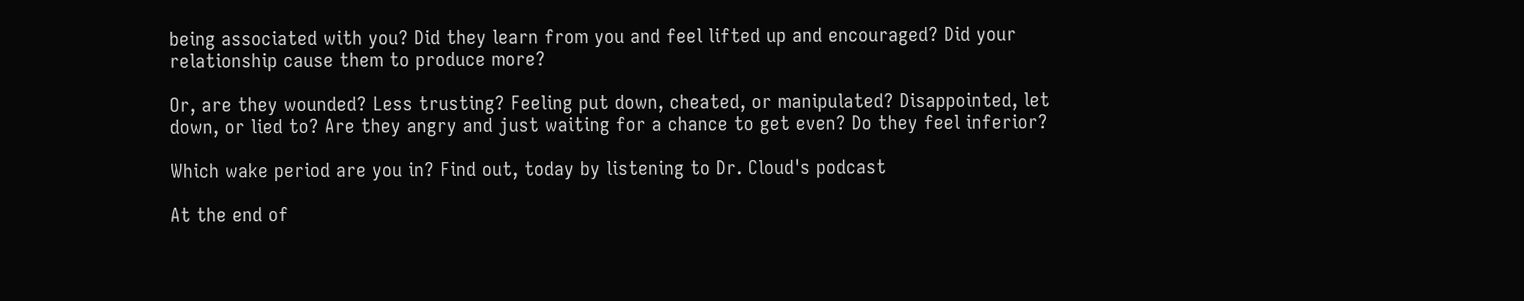being associated with you? Did they learn from you and feel lifted up and encouraged? Did your relationship cause them to produce more?

Or, are they wounded? Less trusting? Feeling put down, cheated, or manipulated? Disappointed, let down, or lied to? Are they angry and just waiting for a chance to get even? Do they feel inferior?

Which wake period are you in? Find out, today by listening to Dr. Cloud's podcast

At the end of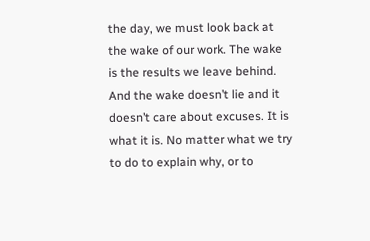the day, we must look back at the wake of our work. The wake is the results we leave behind. And the wake doesn’t lie and it doesn’t care about excuses. It is what it is. No matter what we try to do to explain why, or to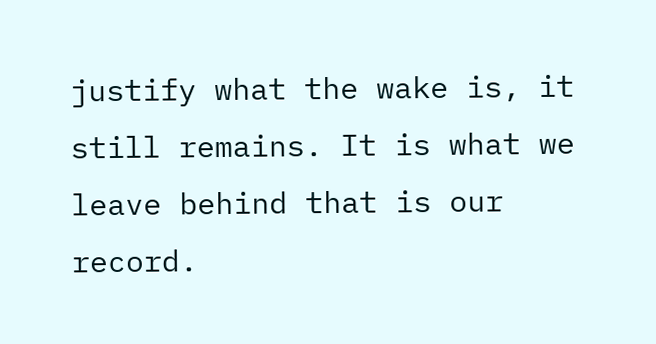justify what the wake is, it still remains. It is what we leave behind that is our record.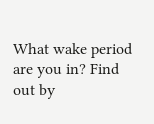What wake period are you in? Find out by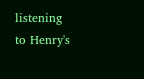listening to Henry's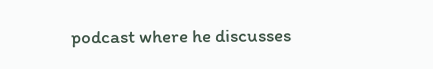podcast where he discusses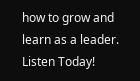how to grow and learn as a leader. Listen Today!